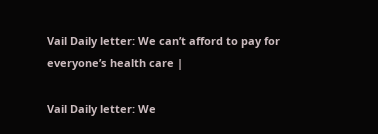Vail Daily letter: We can’t afford to pay for everyone’s health care |

Vail Daily letter: We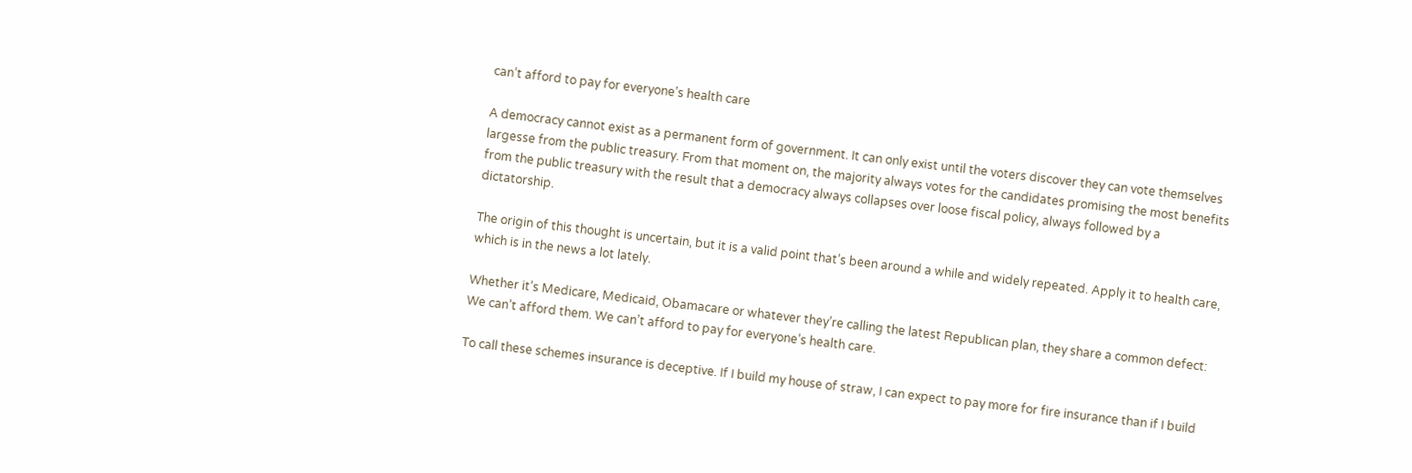can’t afford to pay for everyone’s health care

A democracy cannot exist as a permanent form of government. It can only exist until the voters discover they can vote themselves largesse from the public treasury. From that moment on, the majority always votes for the candidates promising the most benefits from the public treasury with the result that a democracy always collapses over loose fiscal policy, always followed by a dictatorship.

The origin of this thought is uncertain, but it is a valid point that’s been around a while and widely repeated. Apply it to health care, which is in the news a lot lately.

Whether it’s Medicare, Medicaid, Obamacare or whatever they’re calling the latest Republican plan, they share a common defect: We can’t afford them. We can’t afford to pay for everyone’s health care.

To call these schemes insurance is deceptive. If I build my house of straw, I can expect to pay more for fire insurance than if I build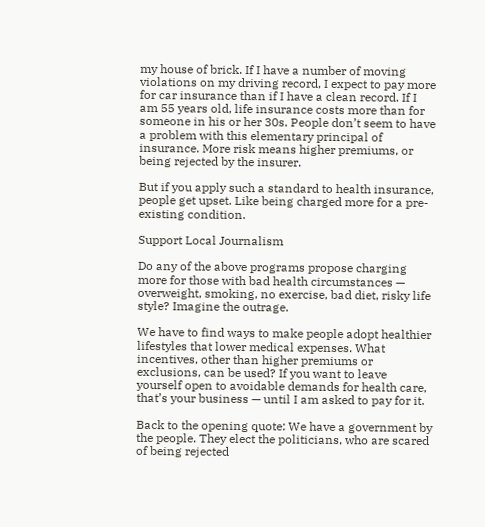my house of brick. If I have a number of moving violations on my driving record, I expect to pay more for car insurance than if I have a clean record. If I am 55 years old, life insurance costs more than for someone in his or her 30s. People don’t seem to have a problem with this elementary principal of insurance. More risk means higher premiums, or being rejected by the insurer.

But if you apply such a standard to health insurance, people get upset. Like being charged more for a pre-existing condition.

Support Local Journalism

Do any of the above programs propose charging more for those with bad health circumstances — overweight, smoking, no exercise, bad diet, risky life style? Imagine the outrage.

We have to find ways to make people adopt healthier lifestyles that lower medical expenses. What incentives, other than higher premiums or exclusions, can be used? If you want to leave yourself open to avoidable demands for health care, that’s your business — until I am asked to pay for it.

Back to the opening quote: We have a government by the people. They elect the politicians, who are scared of being rejected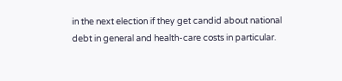in the next election if they get candid about national debt in general and health-care costs in particular.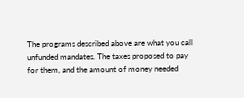The programs described above are what you call unfunded mandates. The taxes proposed to pay for them, and the amount of money needed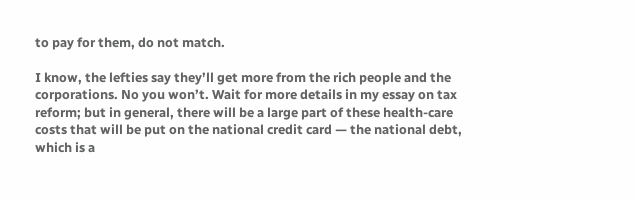to pay for them, do not match.

I know, the lefties say they’ll get more from the rich people and the corporations. No you won’t. Wait for more details in my essay on tax reform; but in general, there will be a large part of these health-care costs that will be put on the national credit card — the national debt, which is a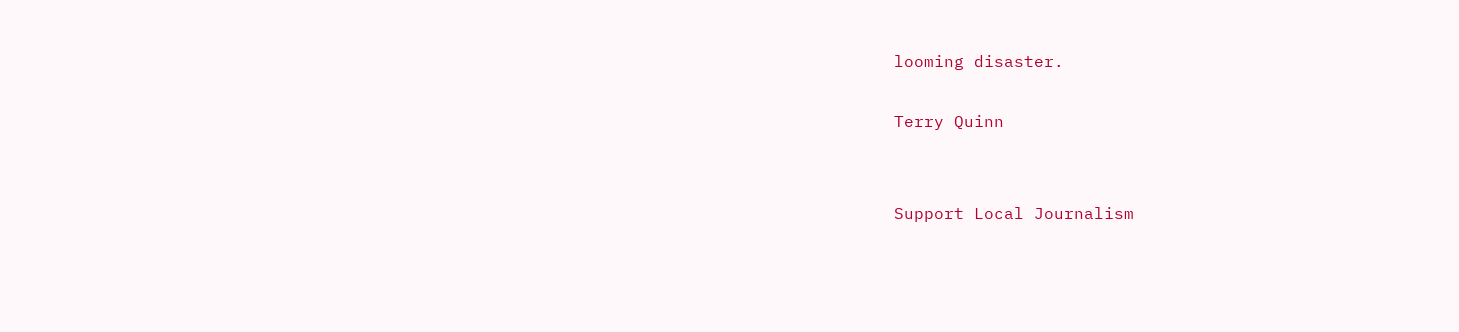looming disaster.

Terry Quinn


Support Local Journalism